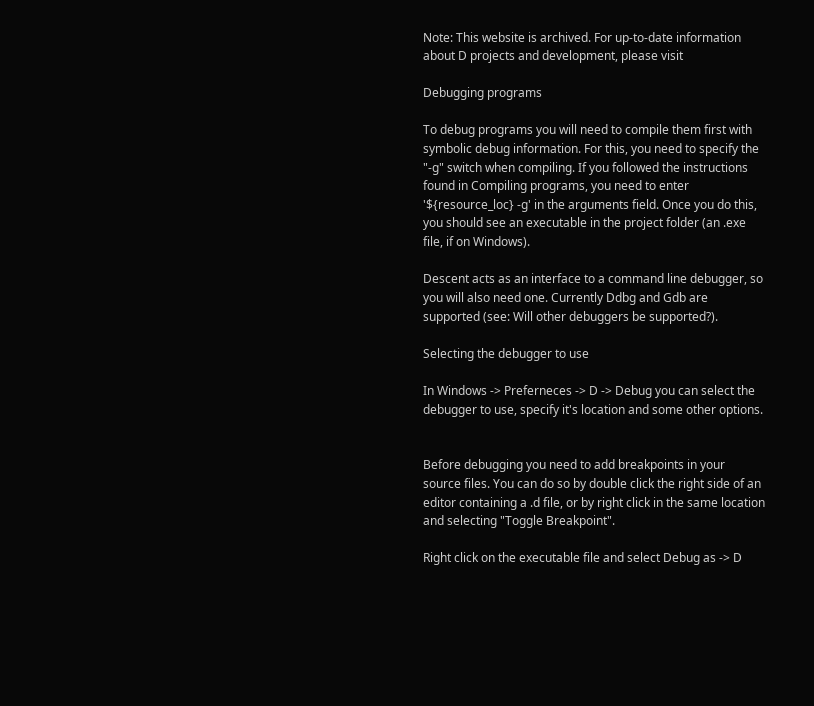Note: This website is archived. For up-to-date information about D projects and development, please visit

Debugging programs

To debug programs you will need to compile them first with symbolic debug information. For this, you need to specify the "-g" switch when compiling. If you followed the instructions found in Compiling programs, you need to enter '${resource_loc} -g' in the arguments field. Once you do this, you should see an executable in the project folder (an .exe file, if on Windows).

Descent acts as an interface to a command line debugger, so you will also need one. Currently Ddbg and Gdb are supported (see: Will other debuggers be supported?).

Selecting the debugger to use

In Windows -> Preferneces -> D -> Debug you can select the debugger to use, specify it's location and some other options.


Before debugging you need to add breakpoints in your source files. You can do so by double click the right side of an editor containing a .d file, or by right click in the same location and selecting "Toggle Breakpoint".

Right click on the executable file and select Debug as -> D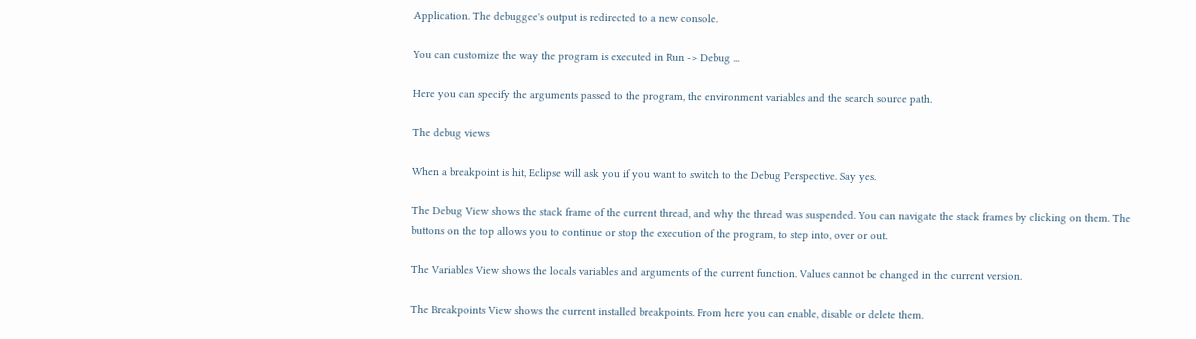Application. The debuggee's output is redirected to a new console.

You can customize the way the program is executed in Run -> Debug ...

Here you can specify the arguments passed to the program, the environment variables and the search source path.

The debug views

When a breakpoint is hit, Eclipse will ask you if you want to switch to the Debug Perspective. Say yes.

The Debug View shows the stack frame of the current thread, and why the thread was suspended. You can navigate the stack frames by clicking on them. The buttons on the top allows you to continue or stop the execution of the program, to step into, over or out.

The Variables View shows the locals variables and arguments of the current function. Values cannot be changed in the current version.

The Breakpoints View shows the current installed breakpoints. From here you can enable, disable or delete them.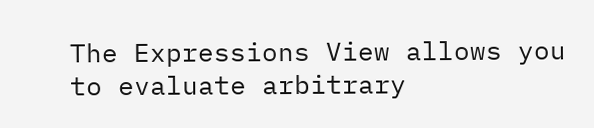The Expressions View allows you to evaluate arbitrary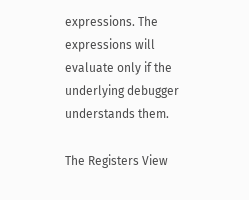expressions. The expressions will evaluate only if the underlying debugger understands them.

The Registers View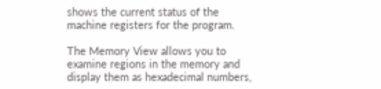shows the current status of the machine registers for the program.

The Memory View allows you to examine regions in the memory and display them as hexadecimal numbers,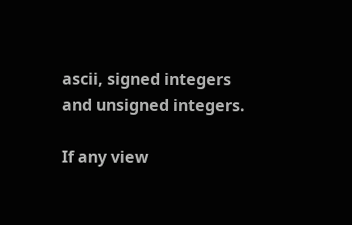ascii, signed integers and unsigned integers.

If any view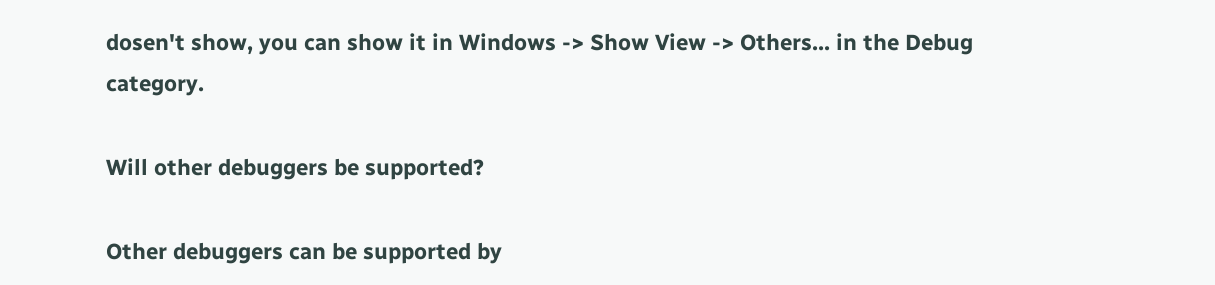dosen't show, you can show it in Windows -> Show View -> Others... in the Debug category.

Will other debuggers be supported?

Other debuggers can be supported by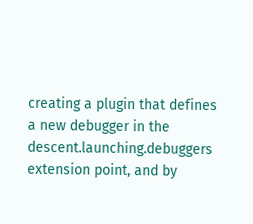creating a plugin that defines a new debugger in the descent.launching.debuggers extension point, and by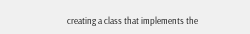creating a class that implements the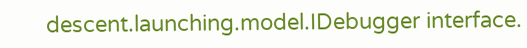descent.launching.model.IDebugger interface.